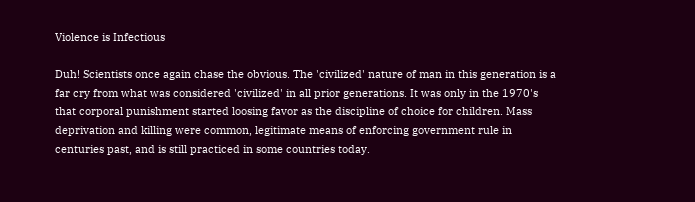Violence is Infectious

Duh! Scientists once again chase the obvious. The 'civilized' nature of man in this generation is a far cry from what was considered 'civilized' in all prior generations. It was only in the 1970's that corporal punishment started loosing favor as the discipline of choice for children. Mass deprivation and killing were common, legitimate means of enforcing government rule in centuries past, and is still practiced in some countries today.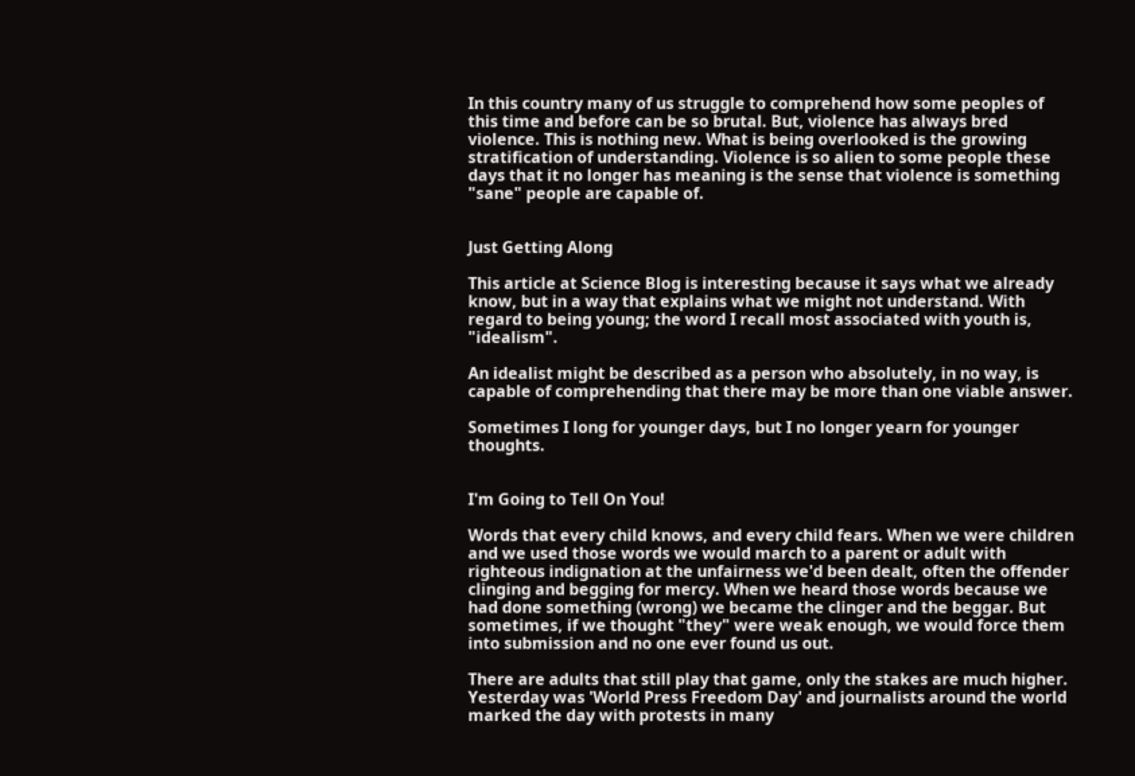In this country many of us struggle to comprehend how some peoples of this time and before can be so brutal. But, violence has always bred violence. This is nothing new. What is being overlooked is the growing stratification of understanding. Violence is so alien to some people these days that it no longer has meaning is the sense that violence is something "sane" people are capable of.


Just Getting Along

This article at Science Blog is interesting because it says what we already know, but in a way that explains what we might not understand. With regard to being young; the word I recall most associated with youth is, "idealism".

An idealist might be described as a person who absolutely, in no way, is capable of comprehending that there may be more than one viable answer.

Sometimes I long for younger days, but I no longer yearn for younger thoughts.


I'm Going to Tell On You!

Words that every child knows, and every child fears. When we were children and we used those words we would march to a parent or adult with righteous indignation at the unfairness we'd been dealt, often the offender clinging and begging for mercy. When we heard those words because we had done something (wrong) we became the clinger and the beggar. But sometimes, if we thought "they" were weak enough, we would force them into submission and no one ever found us out.

There are adults that still play that game, only the stakes are much higher. Yesterday was 'World Press Freedom Day' and journalists around the world marked the day with protests in many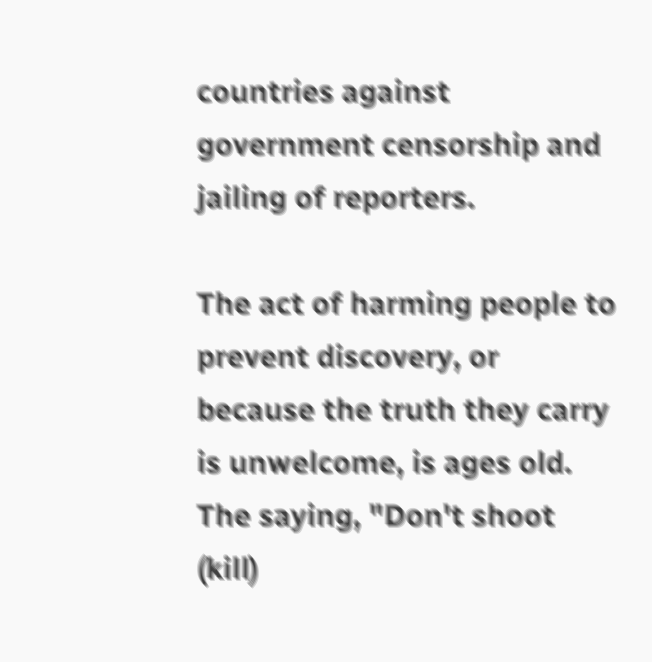countries against government censorship and jailing of reporters.

The act of harming people to prevent discovery, or because the truth they carry is unwelcome, is ages old. The saying, "Don't shoot (kill)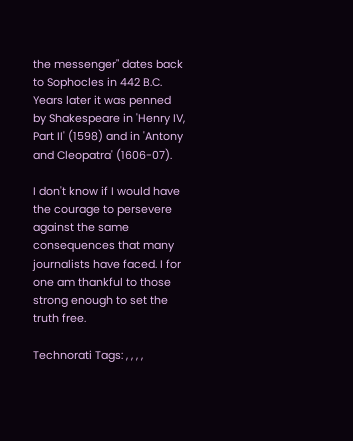the messenger" dates back to Sophocles in 442 B.C. Years later it was penned by Shakespeare in 'Henry IV, Part II' (1598) and in 'Antony and Cleopatra' (1606-07).

I don't know if I would have the courage to persevere against the same consequences that many journalists have faced. I for one am thankful to those strong enough to set the truth free.

Technorati Tags: , , , ,